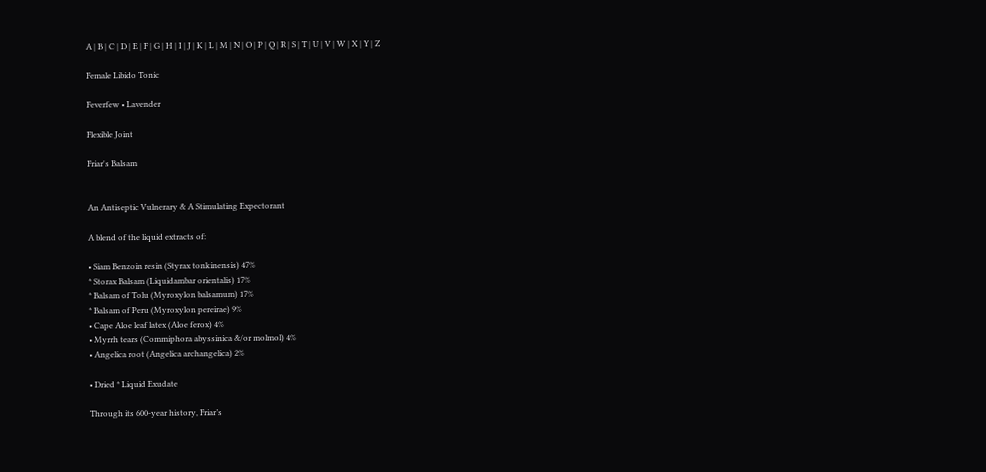A | B | C | D | E | F | G | H | I | J | K | L | M | N | O | P | Q | R | S | T | U | V | W | X | Y | Z

Female Libido Tonic

Feverfew • Lavender

Flexible Joint

Friar's Balsam


An Antiseptic Vulnerary & A Stimulating Expectorant

A blend of the liquid extracts of:

• Siam Benzoin resin (Styrax tonkinensis) 47%
* Storax Balsam (Liquidambar orientalis) 17%
* Balsam of Tolu (Myroxylon balsamum) 17%
* Balsam of Peru (Myroxylon pereirae) 9%
• Cape Aloe leaf latex (Aloe ferox) 4%
• Myrrh tears (Commiphora abyssinica &/or molmol) 4%
• Angelica root (Angelica archangelica) 2%

• Dried * Liquid Exudate

Through its 600-year history, Friar’s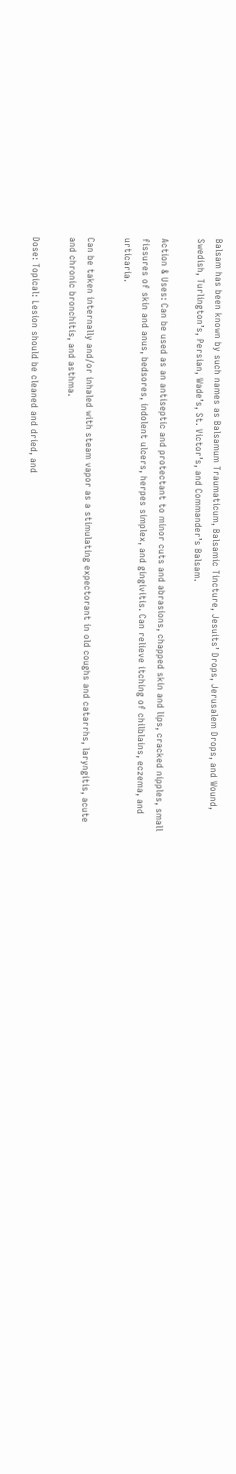Balsam has been known by such names as Balsamum Traumaticum, Balsamic Tincture, Jesuits’ Drops, Jerusalem Drops, and Wound, Swedish, Turlington’s, Persian, Wade’s, St. Victor’s, and Commander’s Balsam.

Action & Uses: Can be used as an antiseptic and protectant to minor cuts and abrasions, chapped skin and lips, cracked nipples, small fissures of skin and anus, bedsores, indolent ulcers, herpes simplex, and gingivitis. Can relieve itching of chilblains, eczema, and urticaria.

Can be taken internally and/or inhaled with steam vapor as a stimulating expectorant in old coughs and catarrhs, laryngitis, acute and chronic bronchitis, and asthma.

Dose: Topical: Lesion should be cleaned and dried, and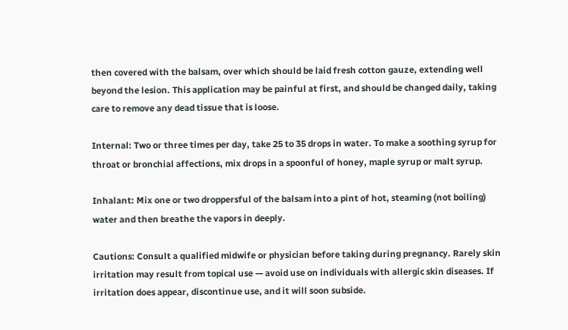then covered with the balsam, over which should be laid fresh cotton gauze, extending well beyond the lesion. This application may be painful at first, and should be changed daily, taking care to remove any dead tissue that is loose.

Internal: Two or three times per day, take 25 to 35 drops in water. To make a soothing syrup for throat or bronchial affections, mix drops in a spoonful of honey, maple syrup or malt syrup.

Inhalant: Mix one or two droppersful of the balsam into a pint of hot, steaming (not boiling) water and then breathe the vapors in deeply.

Cautions: Consult a qualified midwife or physician before taking during pregnancy. Rarely skin irritation may result from topical use — avoid use on individuals with allergic skin diseases. If irritation does appear, discontinue use, and it will soon subside.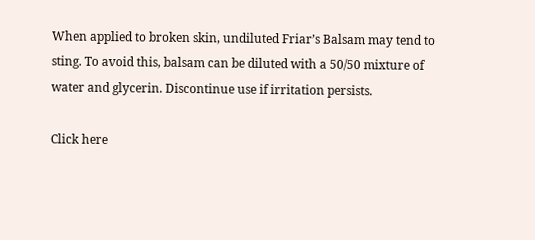When applied to broken skin, undiluted Friar’s Balsam may tend to sting. To avoid this, balsam can be diluted with a 50/50 mixture of water and glycerin. Discontinue use if irritation persists.

Click here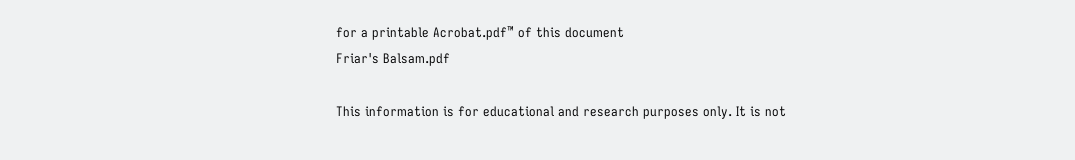for a printable Acrobat.pdf™ of this document
Friar's Balsam.pdf

This information is for educational and research purposes only. It is not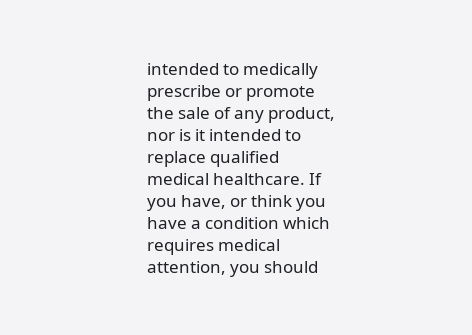intended to medically prescribe or promote the sale of any product, nor is it intended to replace qualified medical healthcare. If you have, or think you have a condition which requires medical attention, you should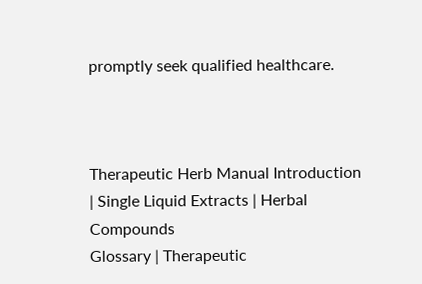promptly seek qualified healthcare.



Therapeutic Herb Manual Introduction | Single Liquid Extracts | Herbal Compounds
Glossary | Therapeutic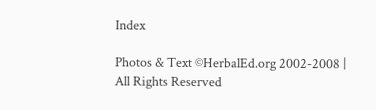Index

Photos & Text ©HerbalEd.org 2002-2008 | All Rights Reserved